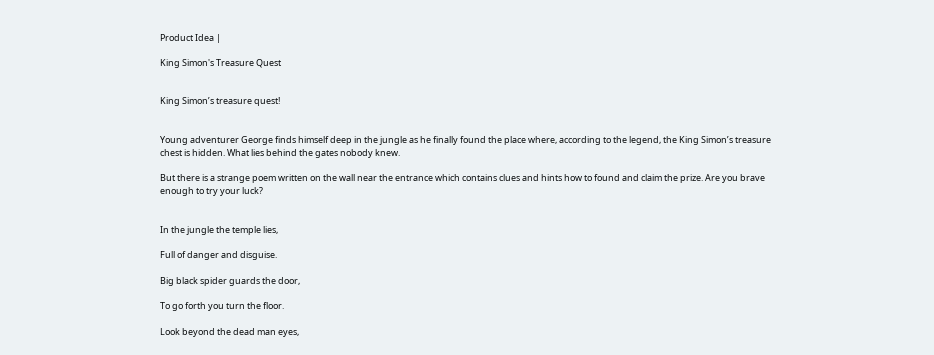Product Idea |

King Simon's Treasure Quest


King Simon’s treasure quest!


Young adventurer George finds himself deep in the jungle as he finally found the place where, according to the legend, the King Simon’s treasure chest is hidden. What lies behind the gates nobody knew.

But there is a strange poem written on the wall near the entrance which contains clues and hints how to found and claim the prize. Are you brave enough to try your luck?


In the jungle the temple lies,

Full of danger and disguise.

Big black spider guards the door,

To go forth you turn the floor.

Look beyond the dead man eyes,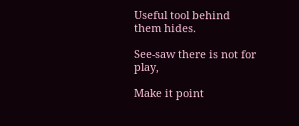Useful tool behind them hides.

See-saw there is not for play,

Make it point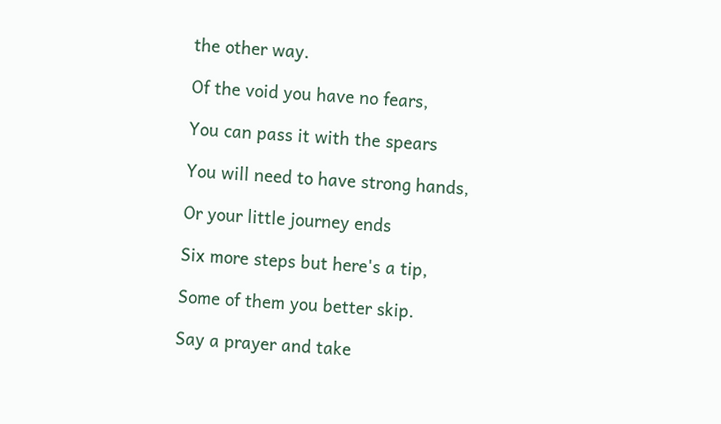the other way.

Of the void you have no fears,

You can pass it with the spears

You will need to have strong hands,

Or your little journey ends

Six more steps but here's a tip,

Some of them you better skip.

Say a prayer and take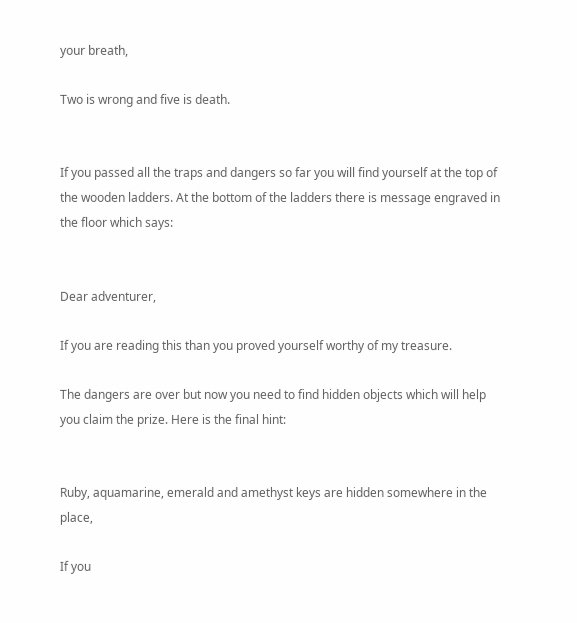your breath,

Two is wrong and five is death.


If you passed all the traps and dangers so far you will find yourself at the top of the wooden ladders. At the bottom of the ladders there is message engraved in the floor which says:


Dear adventurer,

If you are reading this than you proved yourself worthy of my treasure.

The dangers are over but now you need to find hidden objects which will help you claim the prize. Here is the final hint:


Ruby, aquamarine, emerald and amethyst keys are hidden somewhere in the place,

If you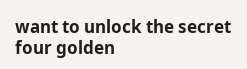want to unlock the secret four golden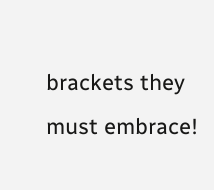brackets they must embrace!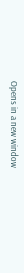Opens in a new window